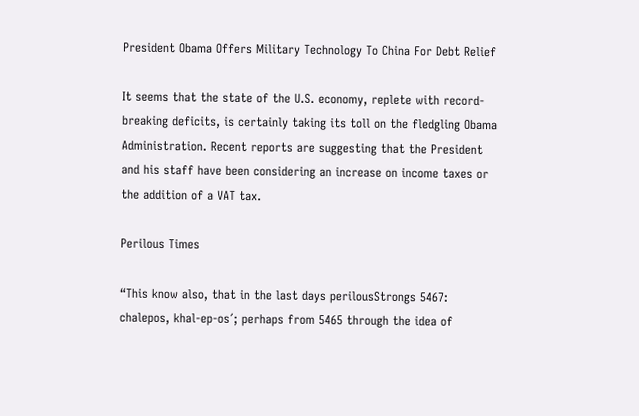President Obama Offers Military Technology To China For Debt Relief

It seems that the state of the U.S. economy, replete with record-breaking deficits, is certainly taking its toll on the fledgling Obama Administration. Recent reports are suggesting that the President and his staff have been considering an increase on income taxes or the addition of a VAT tax.

Perilous Times

“This know also, that in the last days perilousStrongs 5467: chalepos, khal-ep-os´; perhaps from 5465 through the idea of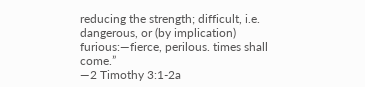reducing the strength; difficult, i.e. dangerous, or (by implication) furious:—fierce, perilous. times shall come.”
—2 Timothy 3:1-2a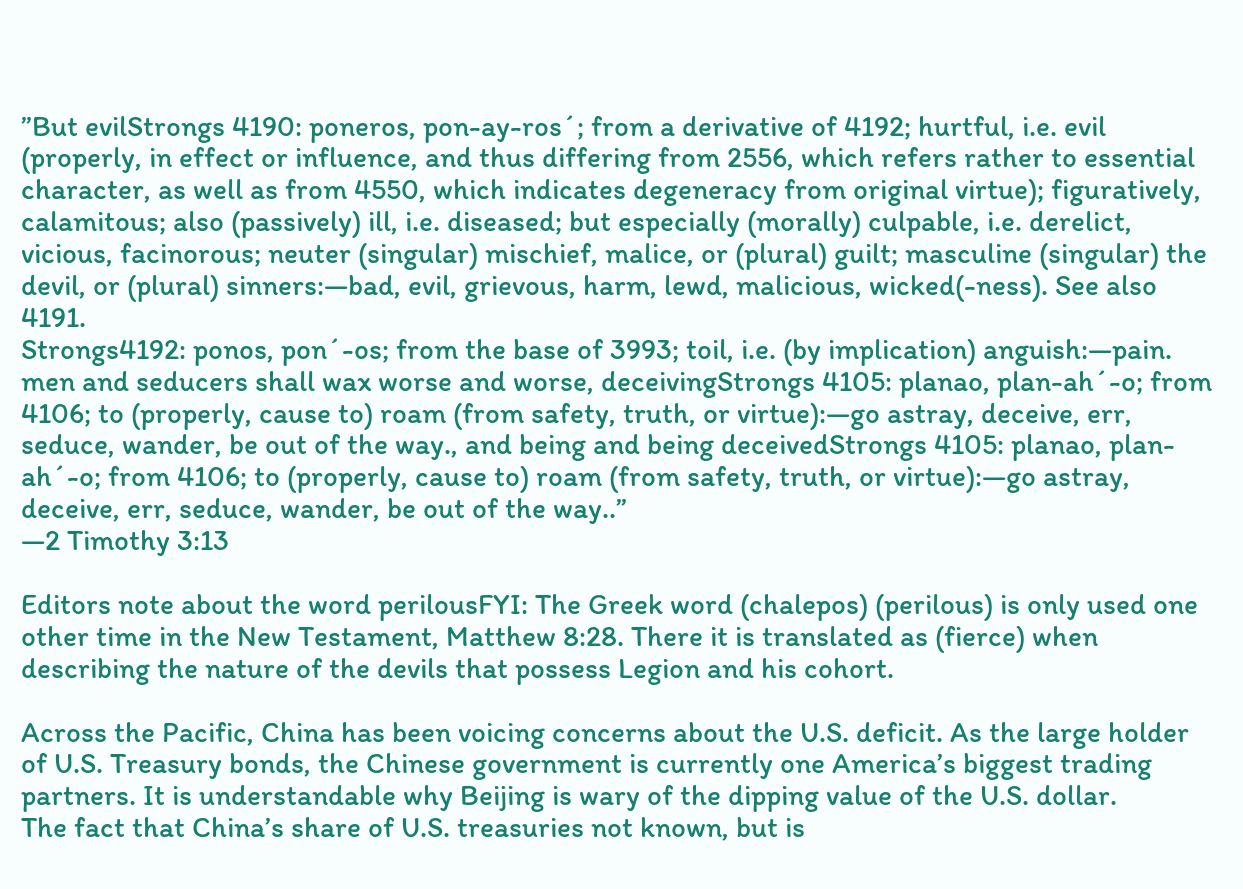”But evilStrongs 4190: poneros, pon-ay-ros´; from a derivative of 4192; hurtful, i.e. evil (properly, in effect or influence, and thus differing from 2556, which refers rather to essential character, as well as from 4550, which indicates degeneracy from original virtue); figuratively, calamitous; also (passively) ill, i.e. diseased; but especially (morally) culpable, i.e. derelict, vicious, facinorous; neuter (singular) mischief, malice, or (plural) guilt; masculine (singular) the devil, or (plural) sinners:—bad, evil, grievous, harm, lewd, malicious, wicked(-ness). See also 4191.
Strongs4192: ponos, pon´-os; from the base of 3993; toil, i.e. (by implication) anguish:—pain.
men and seducers shall wax worse and worse, deceivingStrongs 4105: planao, plan-ah´-o; from 4106; to (properly, cause to) roam (from safety, truth, or virtue):—go astray, deceive, err, seduce, wander, be out of the way., and being and being deceivedStrongs 4105: planao, plan-ah´-o; from 4106; to (properly, cause to) roam (from safety, truth, or virtue):—go astray, deceive, err, seduce, wander, be out of the way..”
—2 Timothy 3:13

Editors note about the word perilousFYI: The Greek word (chalepos) (perilous) is only used one other time in the New Testament, Matthew 8:28. There it is translated as (fierce) when describing the nature of the devils that possess Legion and his cohort.

Across the Pacific, China has been voicing concerns about the U.S. deficit. As the large holder of U.S. Treasury bonds, the Chinese government is currently one America’s biggest trading partners. It is understandable why Beijing is wary of the dipping value of the U.S. dollar.
The fact that China’s share of U.S. treasuries not known, but is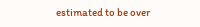estimated to be over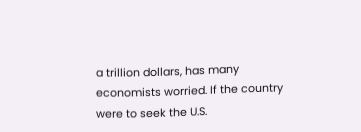a trillion dollars, has many economists worried. If the country were to seek the U.S.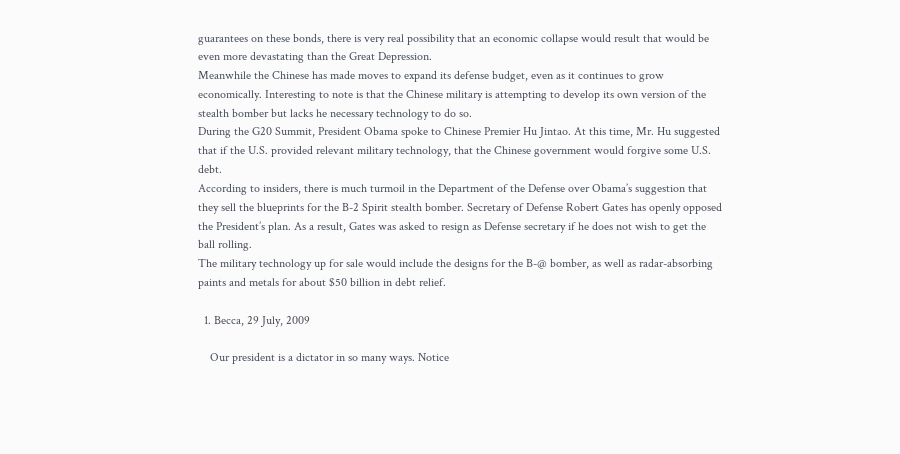guarantees on these bonds, there is very real possibility that an economic collapse would result that would be even more devastating than the Great Depression.
Meanwhile the Chinese has made moves to expand its defense budget, even as it continues to grow economically. Interesting to note is that the Chinese military is attempting to develop its own version of the stealth bomber but lacks he necessary technology to do so.
During the G20 Summit, President Obama spoke to Chinese Premier Hu Jintao. At this time, Mr. Hu suggested that if the U.S. provided relevant military technology, that the Chinese government would forgive some U.S. debt.
According to insiders, there is much turmoil in the Department of the Defense over Obama’s suggestion that they sell the blueprints for the B-2 Spirit stealth bomber. Secretary of Defense Robert Gates has openly opposed the President’s plan. As a result, Gates was asked to resign as Defense secretary if he does not wish to get the ball rolling.
The military technology up for sale would include the designs for the B-@ bomber, as well as radar-absorbing paints and metals for about $50 billion in debt relief.

  1. Becca, 29 July, 2009

    Our president is a dictator in so many ways. Notice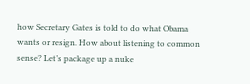how Secretary Gates is told to do what Obama wants or resign. How about listening to common sense? Let’s package up a nuke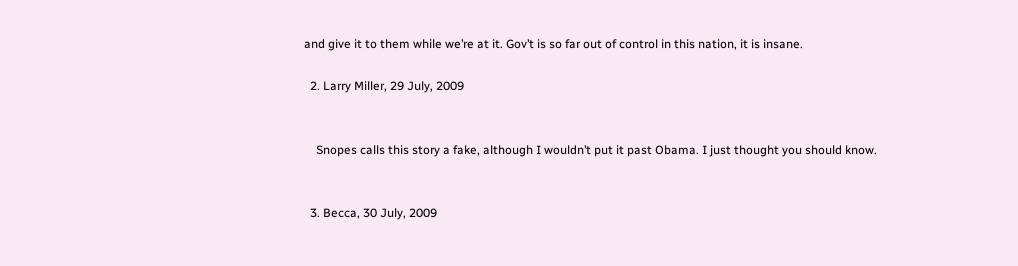and give it to them while we’re at it. Gov’t is so far out of control in this nation, it is insane.

  2. Larry Miller, 29 July, 2009


    Snopes calls this story a fake, although I wouldn’t put it past Obama. I just thought you should know.


  3. Becca, 30 July, 2009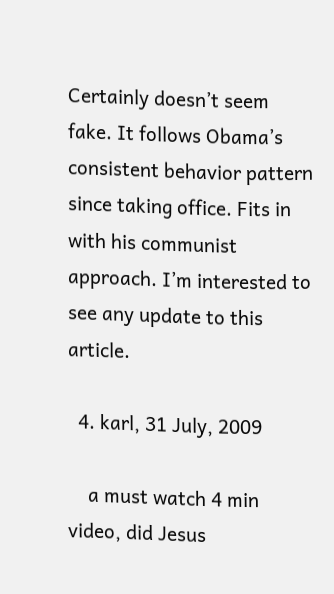Certainly doesn’t seem fake. It follows Obama’s consistent behavior pattern since taking office. Fits in with his communist approach. I’m interested to see any update to this article.

  4. karl, 31 July, 2009

    a must watch 4 min video, did Jesus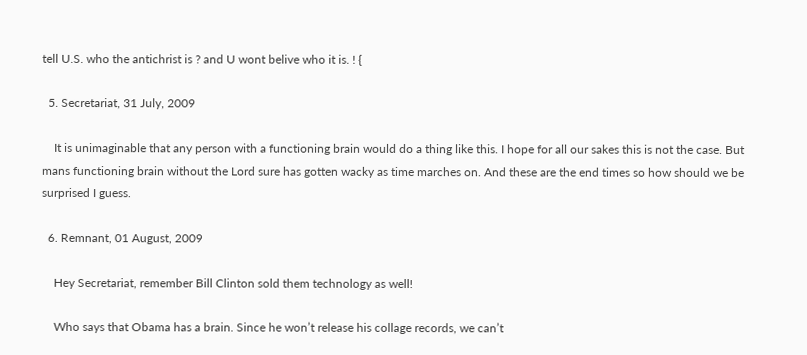tell U.S. who the antichrist is ? and U wont belive who it is. ! {

  5. Secretariat, 31 July, 2009

    It is unimaginable that any person with a functioning brain would do a thing like this. I hope for all our sakes this is not the case. But mans functioning brain without the Lord sure has gotten wacky as time marches on. And these are the end times so how should we be surprised I guess.

  6. Remnant, 01 August, 2009

    Hey Secretariat, remember Bill Clinton sold them technology as well!

    Who says that Obama has a brain. Since he won’t release his collage records, we can’t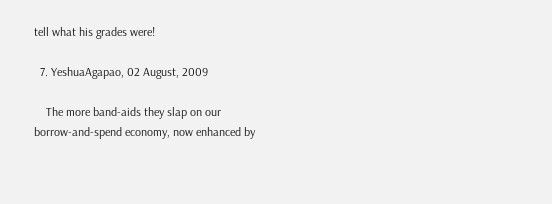tell what his grades were!

  7. YeshuaAgapao, 02 August, 2009

    The more band-aids they slap on our borrow-and-spend economy, now enhanced by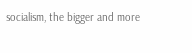socialism, the bigger and more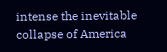intense the inevitable collapse of America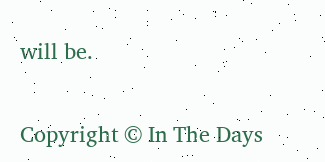will be.

Copyright © In The Days